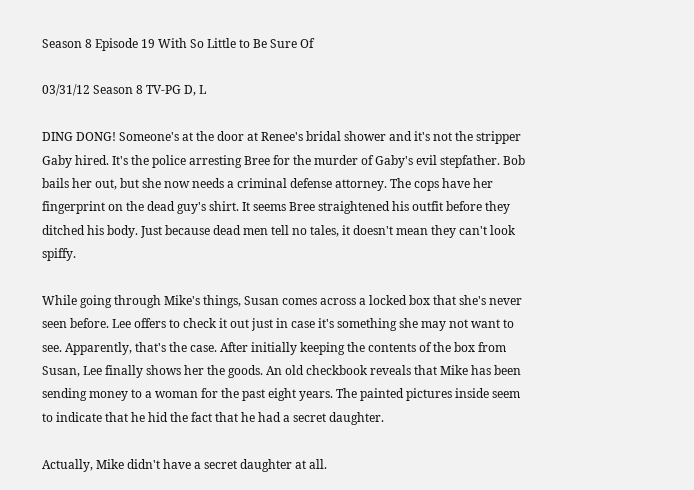Season 8 Episode 19 With So Little to Be Sure Of

03/31/12 Season 8 TV-PG D, L

DING DONG! Someone's at the door at Renee's bridal shower and it's not the stripper Gaby hired. It's the police arresting Bree for the murder of Gaby's evil stepfather. Bob bails her out, but she now needs a criminal defense attorney. The cops have her fingerprint on the dead guy's shirt. It seems Bree straightened his outfit before they ditched his body. Just because dead men tell no tales, it doesn't mean they can't look spiffy.

While going through Mike's things, Susan comes across a locked box that she's never seen before. Lee offers to check it out just in case it's something she may not want to see. Apparently, that's the case. After initially keeping the contents of the box from Susan, Lee finally shows her the goods. An old checkbook reveals that Mike has been sending money to a woman for the past eight years. The painted pictures inside seem to indicate that he hid the fact that he had a secret daughter.

Actually, Mike didn't have a secret daughter at all.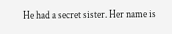He had a secret sister. Her name is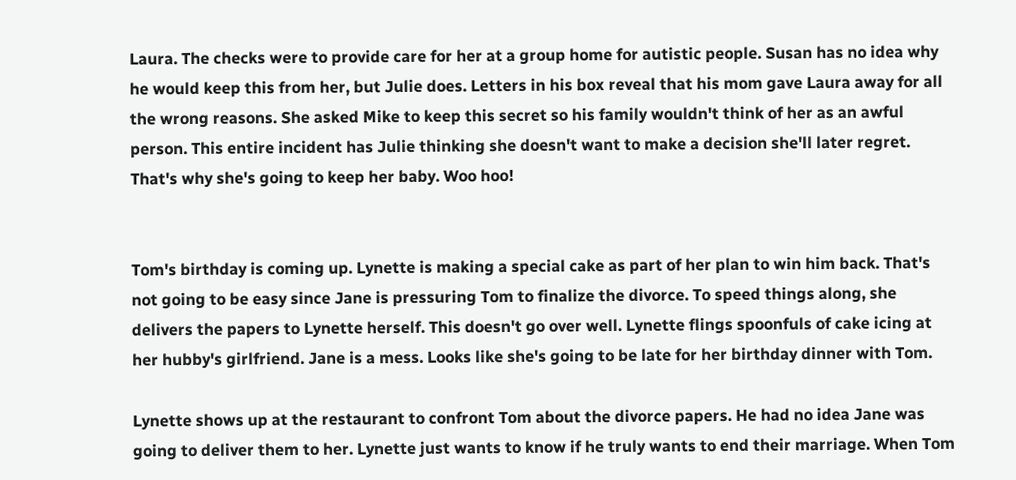Laura. The checks were to provide care for her at a group home for autistic people. Susan has no idea why he would keep this from her, but Julie does. Letters in his box reveal that his mom gave Laura away for all the wrong reasons. She asked Mike to keep this secret so his family wouldn't think of her as an awful person. This entire incident has Julie thinking she doesn't want to make a decision she'll later regret. That's why she's going to keep her baby. Woo hoo!


Tom's birthday is coming up. Lynette is making a special cake as part of her plan to win him back. That's not going to be easy since Jane is pressuring Tom to finalize the divorce. To speed things along, she delivers the papers to Lynette herself. This doesn't go over well. Lynette flings spoonfuls of cake icing at her hubby's girlfriend. Jane is a mess. Looks like she's going to be late for her birthday dinner with Tom.

Lynette shows up at the restaurant to confront Tom about the divorce papers. He had no idea Jane was going to deliver them to her. Lynette just wants to know if he truly wants to end their marriage. When Tom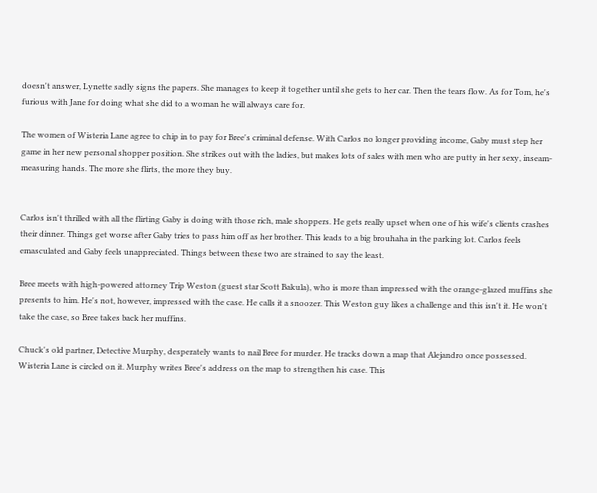doesn't answer, Lynette sadly signs the papers. She manages to keep it together until she gets to her car. Then the tears flow. As for Tom, he's furious with Jane for doing what she did to a woman he will always care for.

The women of Wisteria Lane agree to chip in to pay for Bree's criminal defense. With Carlos no longer providing income, Gaby must step her game in her new personal shopper position. She strikes out with the ladies, but makes lots of sales with men who are putty in her sexy, inseam-measuring hands. The more she flirts, the more they buy.


Carlos isn't thrilled with all the flirting Gaby is doing with those rich, male shoppers. He gets really upset when one of his wife's clients crashes their dinner. Things get worse after Gaby tries to pass him off as her brother. This leads to a big brouhaha in the parking lot. Carlos feels emasculated and Gaby feels unappreciated. Things between these two are strained to say the least.

Bree meets with high-powered attorney Trip Weston (guest star Scott Bakula), who is more than impressed with the orange-glazed muffins she presents to him. He's not, however, impressed with the case. He calls it a snoozer. This Weston guy likes a challenge and this isn't it. He won't take the case, so Bree takes back her muffins.

Chuck's old partner, Detective Murphy, desperately wants to nail Bree for murder. He tracks down a map that Alejandro once possessed. Wisteria Lane is circled on it. Murphy writes Bree's address on the map to strengthen his case. This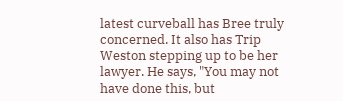latest curveball has Bree truly concerned. It also has Trip Weston stepping up to be her lawyer. He says, "You may not have done this, but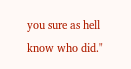you sure as hell know who did."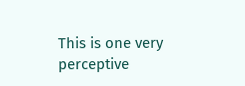This is one very perceptive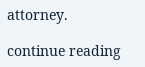attorney.

continue reading